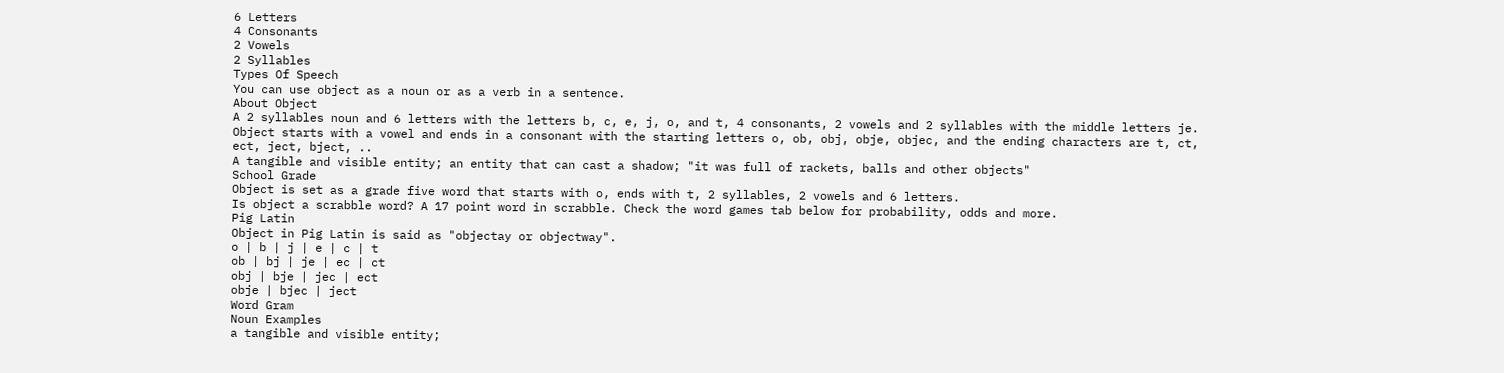6 Letters
4 Consonants
2 Vowels
2 Syllables
Types Of Speech
You can use object as a noun or as a verb in a sentence.
About Object
A 2 syllables noun and 6 letters with the letters b, c, e, j, o, and t, 4 consonants, 2 vowels and 2 syllables with the middle letters je. Object starts with a vowel and ends in a consonant with the starting letters o, ob, obj, obje, objec, and the ending characters are t, ct, ect, ject, bject, ..
A tangible and visible entity; an entity that can cast a shadow; "it was full of rackets, balls and other objects"
School Grade
Object is set as a grade five word that starts with o, ends with t, 2 syllables, 2 vowels and 6 letters.
Is object a scrabble word? A 17 point word in scrabble. Check the word games tab below for probability, odds and more.
Pig Latin
Object in Pig Latin is said as "objectay or objectway".
o | b | j | e | c | t
ob | bj | je | ec | ct
obj | bje | jec | ect
obje | bjec | ject
Word Gram
Noun Examples
a tangible and visible entity;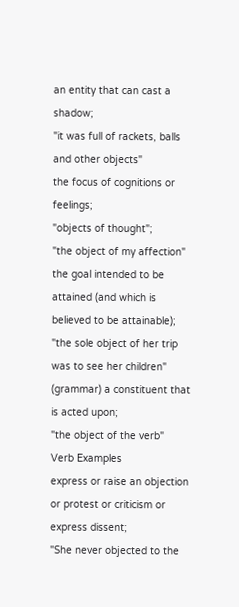an entity that can cast a shadow;
"it was full of rackets, balls and other objects"
the focus of cognitions or feelings;
"objects of thought";
"the object of my affection"
the goal intended to be attained (and which is believed to be attainable);
"the sole object of her trip was to see her children"
(grammar) a constituent that is acted upon;
"the object of the verb"
Verb Examples
express or raise an objection or protest or criticism or express dissent;
"She never objected to the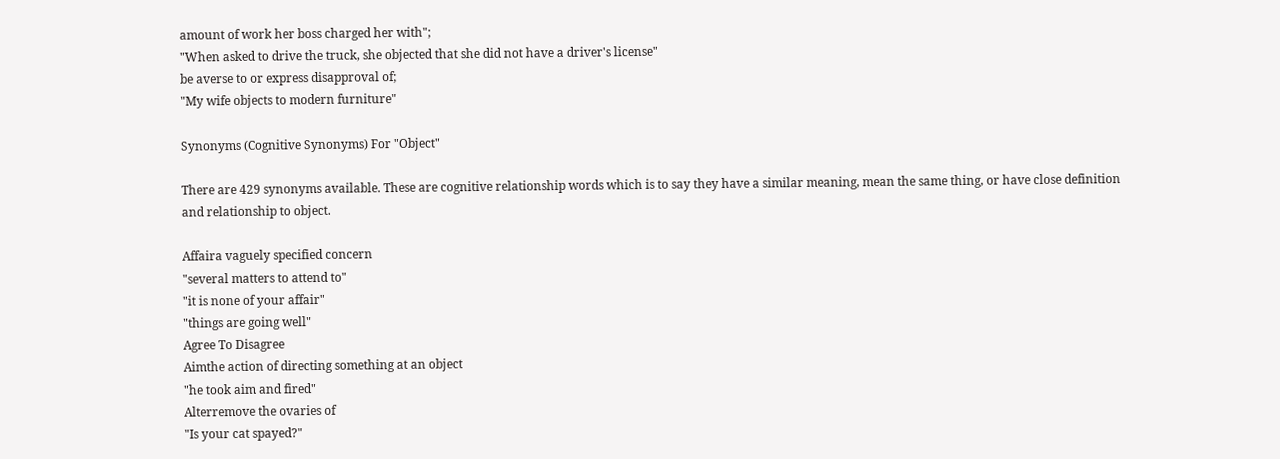amount of work her boss charged her with";
"When asked to drive the truck, she objected that she did not have a driver's license"
be averse to or express disapproval of;
"My wife objects to modern furniture"

Synonyms (Cognitive Synonyms) For "Object"

There are 429 synonyms available. These are cognitive relationship words which is to say they have a similar meaning, mean the same thing, or have close definition and relationship to object.

Affaira vaguely specified concern
"several matters to attend to"
"it is none of your affair"
"things are going well"
Agree To Disagree
Aimthe action of directing something at an object
"he took aim and fired"
Alterremove the ovaries of
"Is your cat spayed?"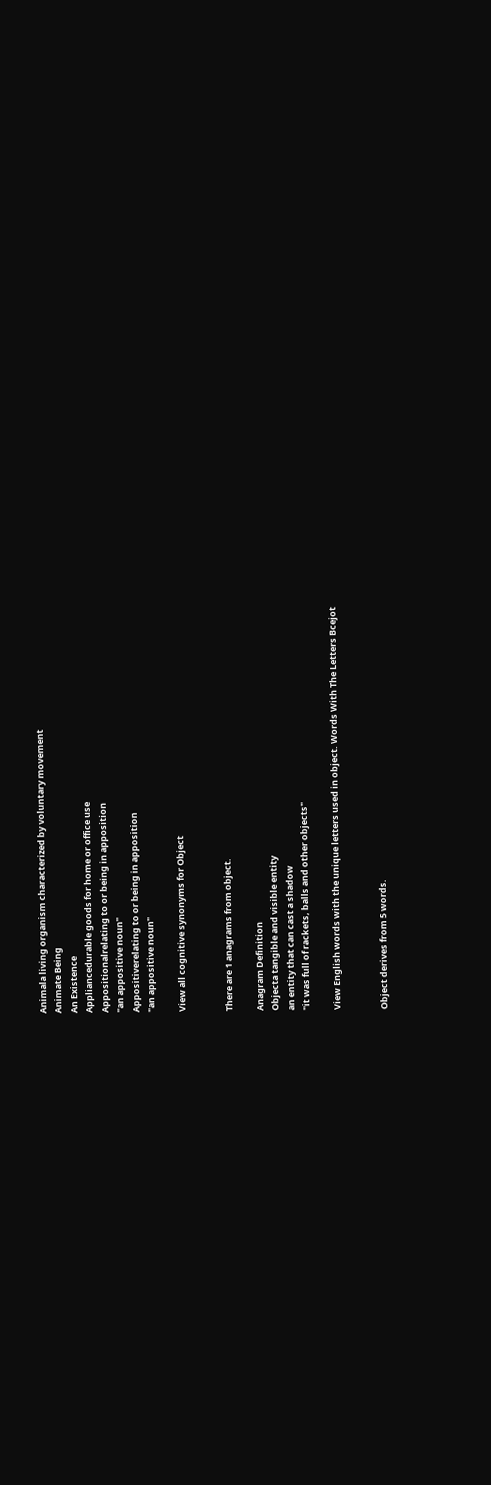Animala living organism characterized by voluntary movement
Animate Being
An Existence
Appliancedurable goods for home or office use
Appositionalrelating to or being in apposition
"an appositive noun"
Appositiverelating to or being in apposition
"an appositive noun"

View all cognitive synonyms for Object


There are 1 anagrams from object.

Anagram Definition
Objecta tangible and visible entity
an entity that can cast a shadow
"it was full of rackets, balls and other objects"

View English words with the unique letters used in object. Words With The Letters Bcejot


Object derives from 5 words.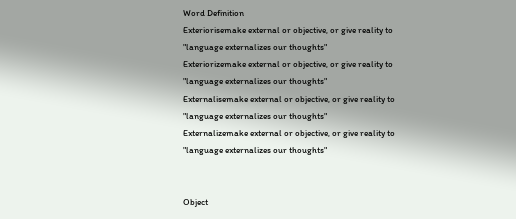Word Definition
Exteriorisemake external or objective, or give reality to
"language externalizes our thoughts"
Exteriorizemake external or objective, or give reality to
"language externalizes our thoughts"
Externalisemake external or objective, or give reality to
"language externalizes our thoughts"
Externalizemake external or objective, or give reality to
"language externalizes our thoughts"


Object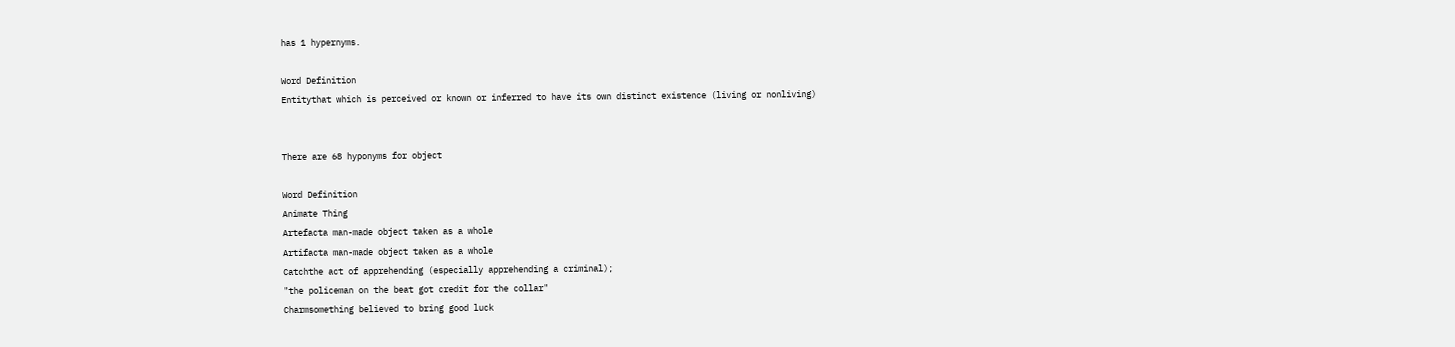has 1 hypernyms.

Word Definition
Entitythat which is perceived or known or inferred to have its own distinct existence (living or nonliving)


There are 68 hyponyms for object

Word Definition
Animate Thing
Artefacta man-made object taken as a whole
Artifacta man-made object taken as a whole
Catchthe act of apprehending (especially apprehending a criminal);
"the policeman on the beat got credit for the collar"
Charmsomething believed to bring good luck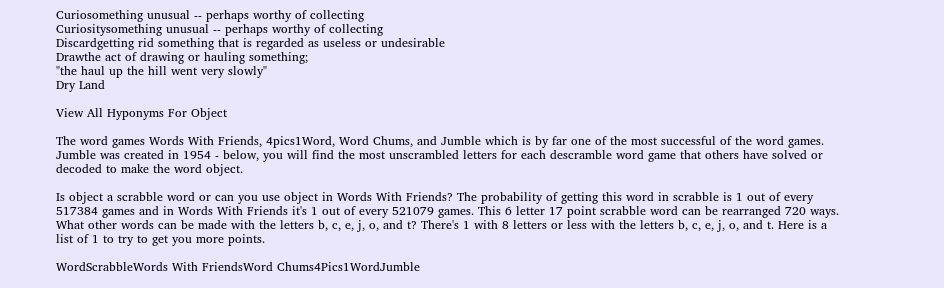Curiosomething unusual -- perhaps worthy of collecting
Curiositysomething unusual -- perhaps worthy of collecting
Discardgetting rid something that is regarded as useless or undesirable
Drawthe act of drawing or hauling something;
"the haul up the hill went very slowly"
Dry Land

View All Hyponyms For Object

The word games Words With Friends, 4pics1Word, Word Chums, and Jumble which is by far one of the most successful of the word games. Jumble was created in 1954 - below, you will find the most unscrambled letters for each descramble word game that others have solved or decoded to make the word object.

Is object a scrabble word or can you use object in Words With Friends? The probability of getting this word in scrabble is 1 out of every 517384 games and in Words With Friends it's 1 out of every 521079 games. This 6 letter 17 point scrabble word can be rearranged 720 ways. What other words can be made with the letters b, c, e, j, o, and t? There's 1 with 8 letters or less with the letters b, c, e, j, o, and t. Here is a list of 1 to try to get you more points.

WordScrabbleWords With FriendsWord Chums4Pics1WordJumble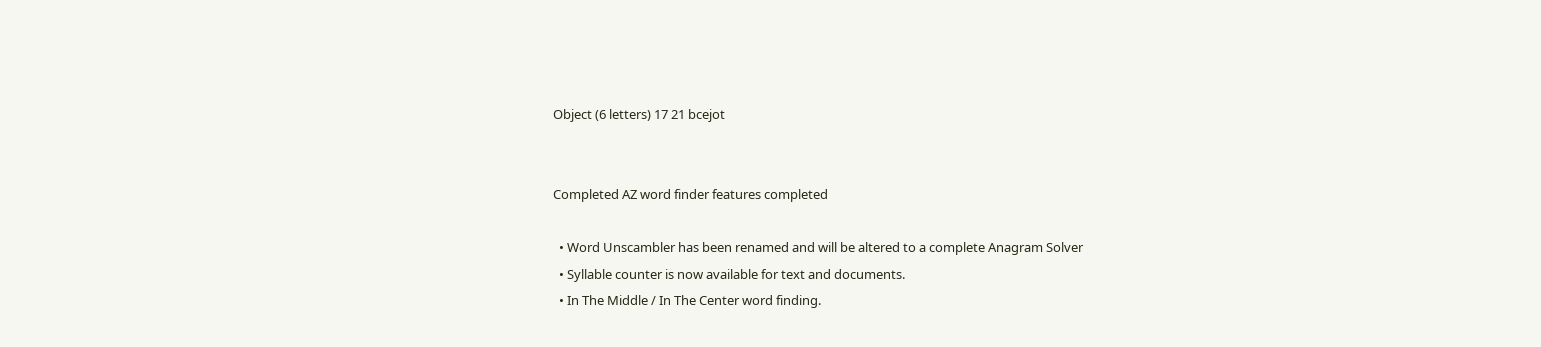Object (6 letters) 17 21 bcejot


Completed AZ word finder features completed

  • Word Unscambler has been renamed and will be altered to a complete Anagram Solver
  • Syllable counter is now available for text and documents.
  • In The Middle / In The Center word finding.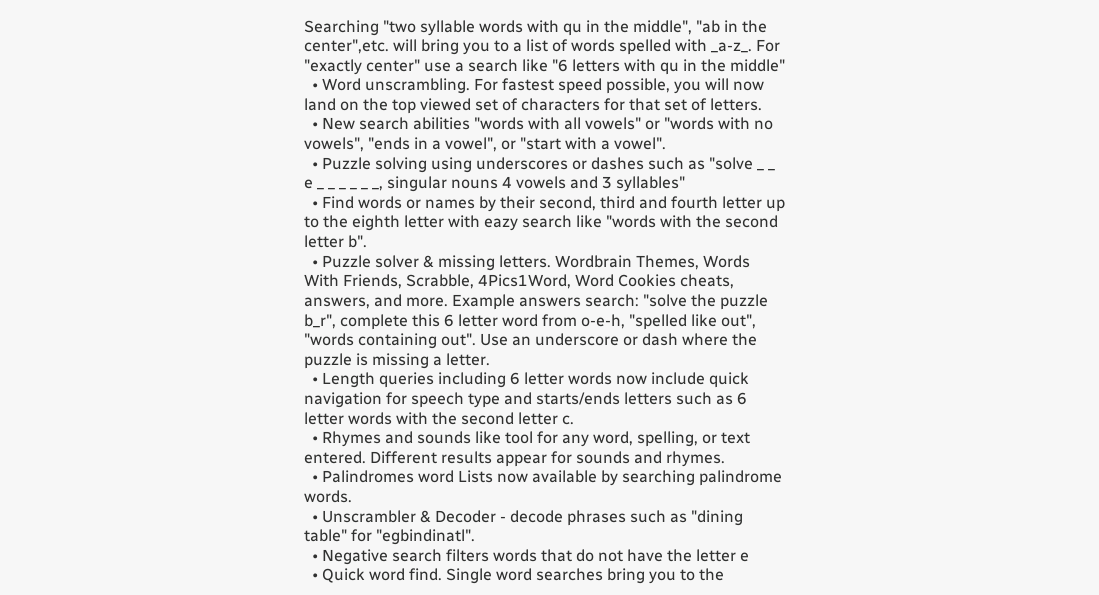Searching "two syllable words with qu in the middle", "ab in the center",etc. will bring you to a list of words spelled with _a-z_. For "exactly center" use a search like "6 letters with qu in the middle"
  • Word unscrambling. For fastest speed possible, you will now land on the top viewed set of characters for that set of letters.
  • New search abilities "words with all vowels" or "words with no vowels", "ends in a vowel", or "start with a vowel".
  • Puzzle solving using underscores or dashes such as "solve _ _ e _ _ _ _ _ _, singular nouns 4 vowels and 3 syllables"
  • Find words or names by their second, third and fourth letter up to the eighth letter with eazy search like "words with the second letter b".
  • Puzzle solver & missing letters. Wordbrain Themes, Words With Friends, Scrabble, 4Pics1Word, Word Cookies cheats, answers, and more. Example answers search: "solve the puzzle b_r", complete this 6 letter word from o-e-h, "spelled like out", "words containing out". Use an underscore or dash where the puzzle is missing a letter.
  • Length queries including 6 letter words now include quick navigation for speech type and starts/ends letters such as 6 letter words with the second letter c.
  • Rhymes and sounds like tool for any word, spelling, or text entered. Different results appear for sounds and rhymes.
  • Palindromes word Lists now available by searching palindrome words.
  • Unscrambler & Decoder - decode phrases such as "dining table" for "egbindinatl".
  • Negative search filters words that do not have the letter e
  • Quick word find. Single word searches bring you to the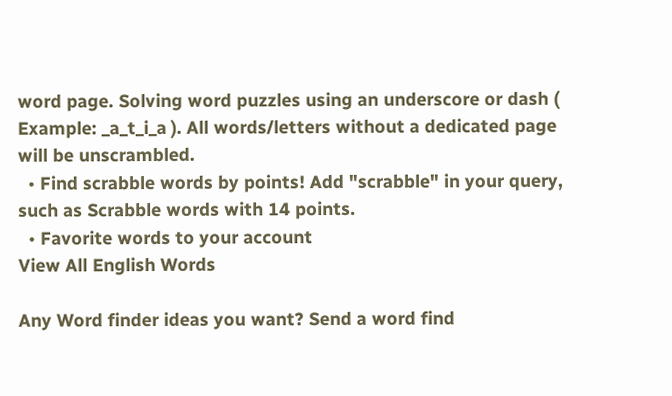word page. Solving word puzzles using an underscore or dash ( Example: _a_t_i_a ). All words/letters without a dedicated page will be unscrambled.
  • Find scrabble words by points! Add "scrabble" in your query, such as Scrabble words with 14 points.
  • Favorite words to your account
View All English Words

Any Word finder ideas you want? Send a word find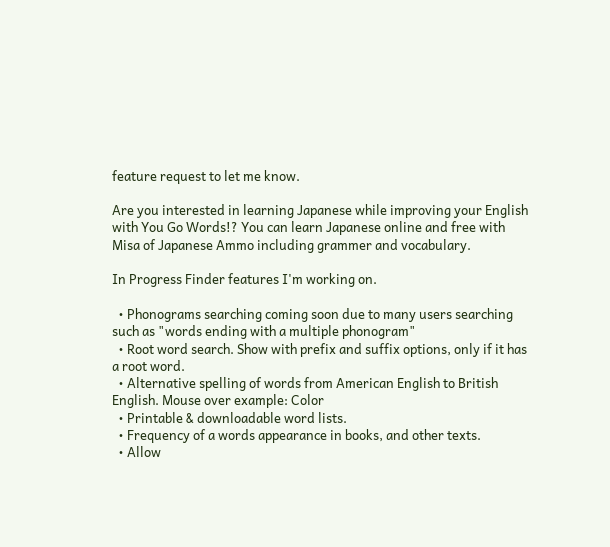feature request to let me know.

Are you interested in learning Japanese while improving your English with You Go Words!? You can learn Japanese online and free with Misa of Japanese Ammo including grammer and vocabulary.

In Progress Finder features I'm working on.

  • Phonograms searching coming soon due to many users searching such as "words ending with a multiple phonogram"
  • Root word search. Show with prefix and suffix options, only if it has a root word.
  • Alternative spelling of words from American English to British English. Mouse over example: Color
  • Printable & downloadable word lists.
  • Frequency of a words appearance in books, and other texts.
  • Allow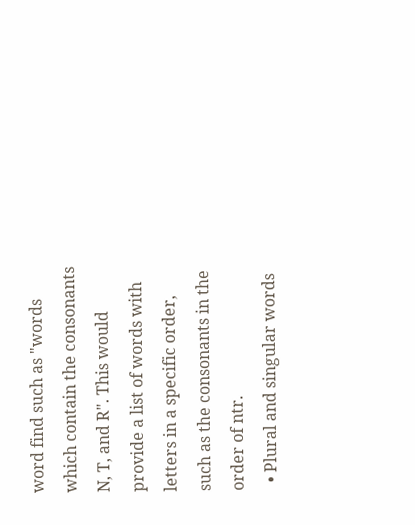word find such as "words which contain the consonants N, T, and R". This would provide a list of words with letters in a specific order, such as the consonants in the order of ntr.
  • Plural and singular words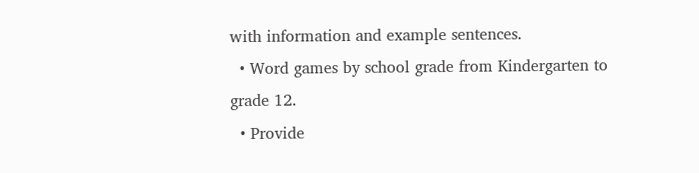with information and example sentences.
  • Word games by school grade from Kindergarten to grade 12.
  • Provide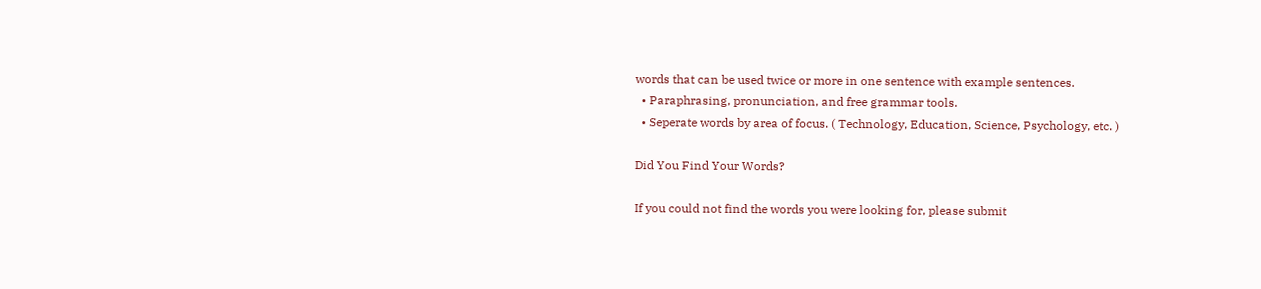words that can be used twice or more in one sentence with example sentences.
  • Paraphrasing, pronunciation, and free grammar tools.
  • Seperate words by area of focus. ( Technology, Education, Science, Psychology, etc. )

Did You Find Your Words?

If you could not find the words you were looking for, please submit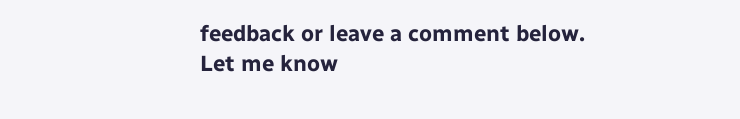feedback or leave a comment below. Let me know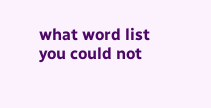what word list you could not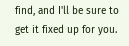find, and I'll be sure to get it fixed up for you.